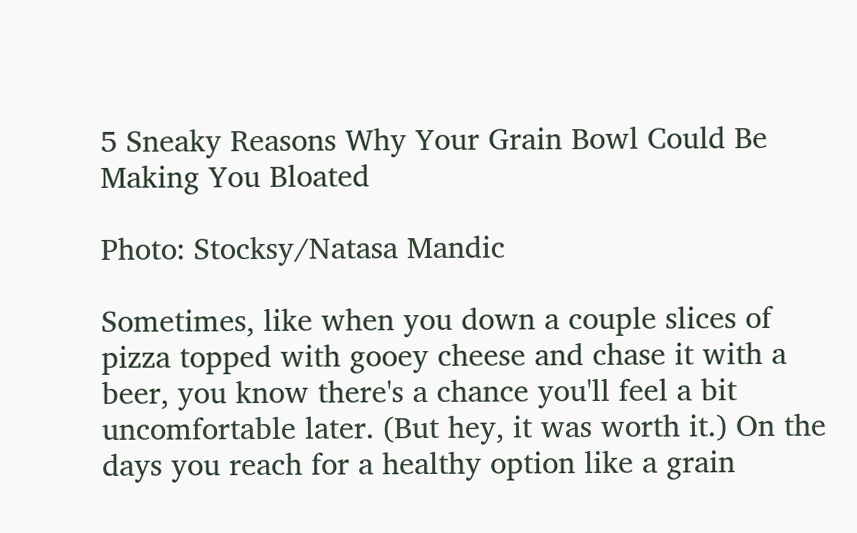5 Sneaky Reasons Why Your Grain Bowl Could Be Making You Bloated

Photo: Stocksy/Natasa Mandic

Sometimes, like when you down a couple slices of pizza topped with gooey cheese and chase it with a beer, you know there's a chance you'll feel a bit uncomfortable later. (But hey, it was worth it.) On the days you reach for a healthy option like a grain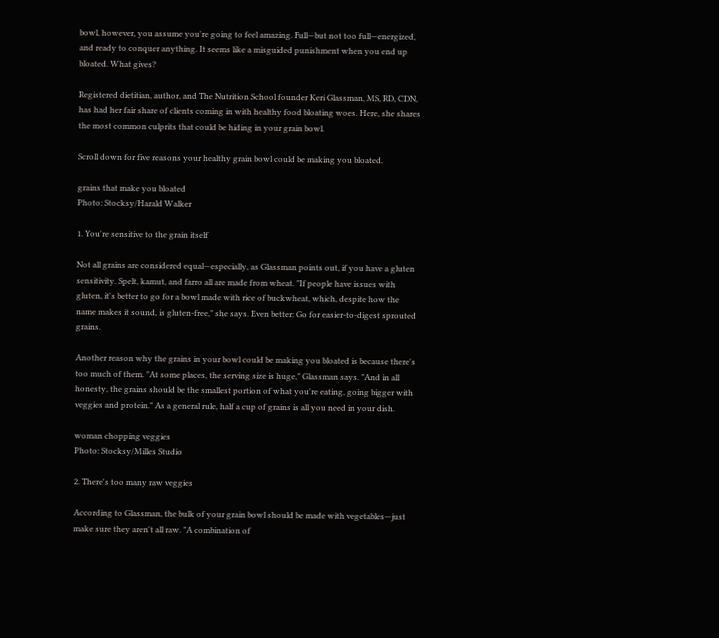bowl, however, you assume you're going to feel amazing. Full—but not too full—energized, and ready to conquer anything. It seems like a misguided punishment when you end up bloated. What gives?

Registered dietitian, author, and The Nutrition School founder Keri Glassman, MS, RD, CDN, has had her fair share of clients coming in with healthy food bloating woes. Here, she shares the most common culprits that could be hiding in your grain bowl.

Scroll down for five reasons your healthy grain bowl could be making you bloated.

grains that make you bloated
Photo: Stocksy/Harald Walker

1. You're sensitive to the grain itself

Not all grains are considered equal—especially, as Glassman points out, if you have a gluten sensitivity. Spelt, kamut, and farro all are made from wheat. "If people have issues with gluten, it's better to go for a bowl made with rice of buckwheat, which, despite how the name makes it sound, is gluten-free," she says. Even better: Go for easier-to-digest sprouted grains.

Another reason why the grains in your bowl could be making you bloated is because there's too much of them. "At some places, the serving size is huge," Glassman says. "And in all honesty, the grains should be the smallest portion of what you're eating, going bigger with veggies and protein." As a general rule, half a cup of grains is all you need in your dish.

woman chopping veggies
Photo: Stocksy/Milles Studio

2. There's too many raw veggies

According to Glassman, the bulk of your grain bowl should be made with vegetables—just make sure they aren't all raw. "A combination of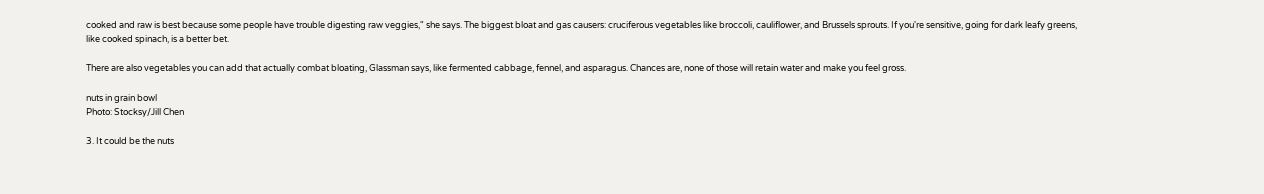cooked and raw is best because some people have trouble digesting raw veggies," she says. The biggest bloat and gas causers: cruciferous vegetables like broccoli, cauliflower, and Brussels sprouts. If you're sensitive, going for dark leafy greens, like cooked spinach, is a better bet.

There are also vegetables you can add that actually combat bloating, Glassman says, like fermented cabbage, fennel, and asparagus. Chances are, none of those will retain water and make you feel gross.

nuts in grain bowl
Photo: Stocksy/Jill Chen

3. It could be the nuts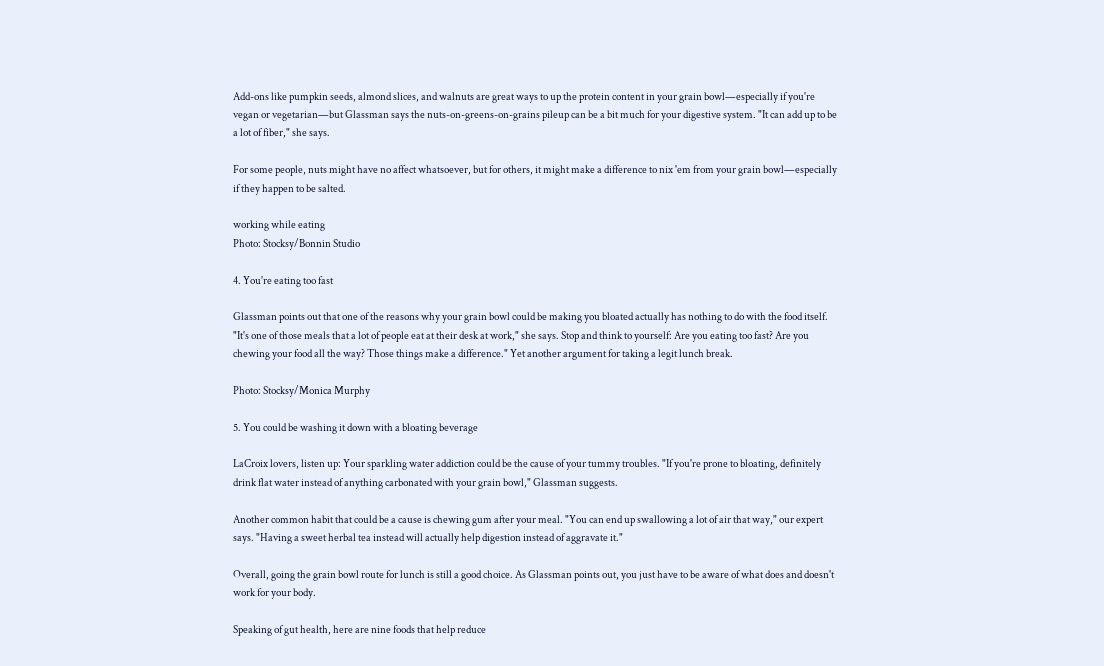Add-ons like pumpkin seeds, almond slices, and walnuts are great ways to up the protein content in your grain bowl—especially if you're vegan or vegetarian—but Glassman says the nuts-on-greens-on-grains pileup can be a bit much for your digestive system. "It can add up to be a lot of fiber," she says.

For some people, nuts might have no affect whatsoever, but for others, it might make a difference to nix 'em from your grain bowl—especially if they happen to be salted.

working while eating
Photo: Stocksy/Bonnin Studio

4. You're eating too fast

Glassman points out that one of the reasons why your grain bowl could be making you bloated actually has nothing to do with the food itself. "It's one of those meals that a lot of people eat at their desk at work," she says. Stop and think to yourself: Are you eating too fast? Are you chewing your food all the way? Those things make a difference." Yet another argument for taking a legit lunch break.

Photo: Stocksy/Monica Murphy

5. You could be washing it down with a bloating beverage

LaCroix lovers, listen up: Your sparkling water addiction could be the cause of your tummy troubles. "If you're prone to bloating, definitely drink flat water instead of anything carbonated with your grain bowl," Glassman suggests.

Another common habit that could be a cause is chewing gum after your meal. "You can end up swallowing a lot of air that way," our expert says. "Having a sweet herbal tea instead will actually help digestion instead of aggravate it."

Overall, going the grain bowl route for lunch is still a good choice. As Glassman points out, you just have to be aware of what does and doesn't work for your body.

Speaking of gut health, here are nine foods that help reduce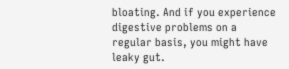bloating. And if you experience digestive problems on a regular basis, you might have leaky gut.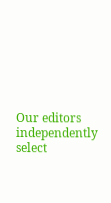Our editors independently select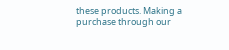these products. Making a purchase through our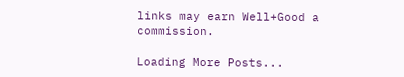links may earn Well+Good a commission.

Loading More Posts...